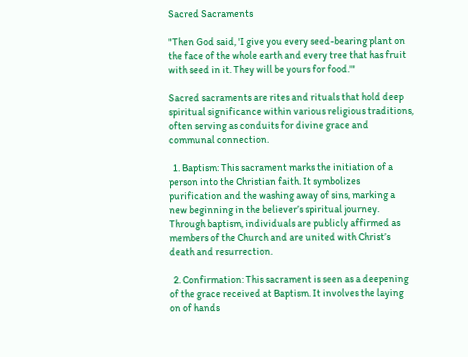Sacred Sacraments

"Then God said, 'I give you every seed-bearing plant on the face of the whole earth and every tree that has fruit with seed in it. They will be yours for food.'"

Sacred sacraments are rites and rituals that hold deep spiritual significance within various religious traditions, often serving as conduits for divine grace and communal connection.

  1. Baptism: This sacrament marks the initiation of a person into the Christian faith. It symbolizes purification and the washing away of sins, marking a new beginning in the believer’s spiritual journey. Through baptism, individuals are publicly affirmed as members of the Church and are united with Christ’s death and resurrection.

  2. Confirmation: This sacrament is seen as a deepening of the grace received at Baptism. It involves the laying on of hands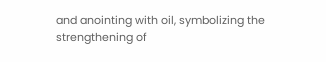and anointing with oil, symbolizing the strengthening of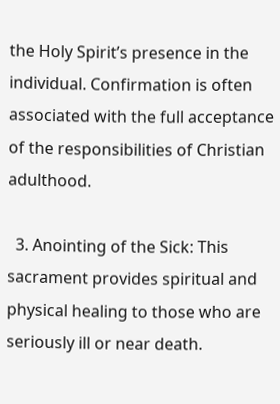the Holy Spirit’s presence in the individual. Confirmation is often associated with the full acceptance of the responsibilities of Christian adulthood.

  3. Anointing of the Sick: This sacrament provides spiritual and physical healing to those who are seriously ill or near death.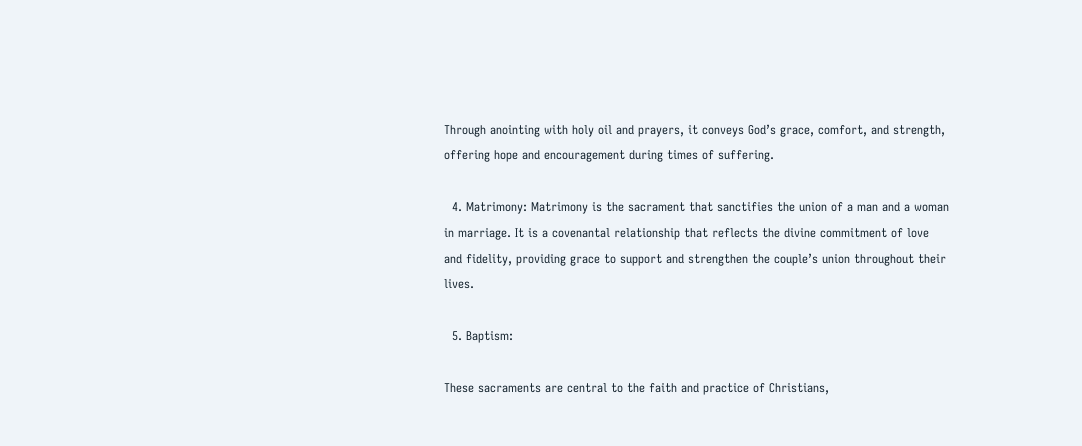Through anointing with holy oil and prayers, it conveys God’s grace, comfort, and strength, offering hope and encouragement during times of suffering.

  4. Matrimony: Matrimony is the sacrament that sanctifies the union of a man and a woman in marriage. It is a covenantal relationship that reflects the divine commitment of love and fidelity, providing grace to support and strengthen the couple’s union throughout their lives.

  5. Baptism:

These sacraments are central to the faith and practice of Christians,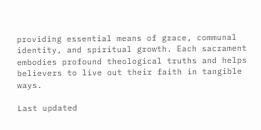providing essential means of grace, communal identity, and spiritual growth. Each sacrament embodies profound theological truths and helps believers to live out their faith in tangible ways.

Last updated